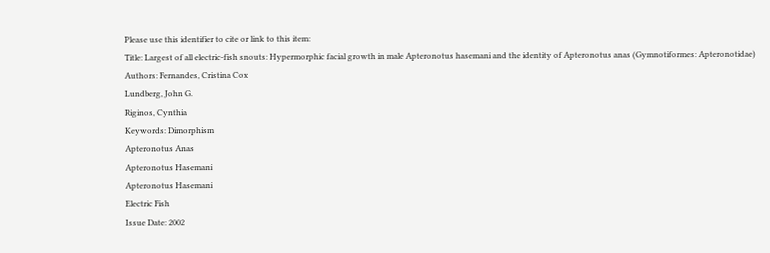Please use this identifier to cite or link to this item:
Title: Largest of all electric-fish snouts: Hypermorphic facial growth in male Apteronotus hasemani and the identity of Apteronotus anas (Gymnotiformes: Apteronotidae)
Authors: Fernandes, Cristina Cox
Lundberg, John G.
Riginos, Cynthia
Keywords: Dimorphism
Apteronotus Anas
Apteronotus Hasemani
Apteronotus Hasemani
Electric Fish
Issue Date: 2002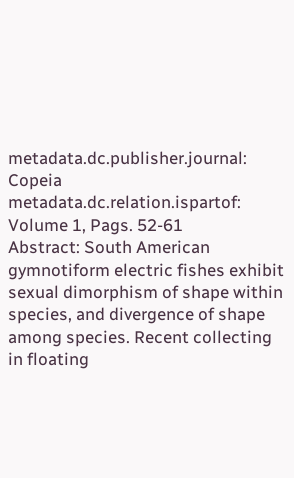metadata.dc.publisher.journal: Copeia
metadata.dc.relation.ispartof: Volume 1, Pags. 52-61
Abstract: South American gymnotiform electric fishes exhibit sexual dimorphism of shape within species, and divergence of shape among species. Recent collecting in floating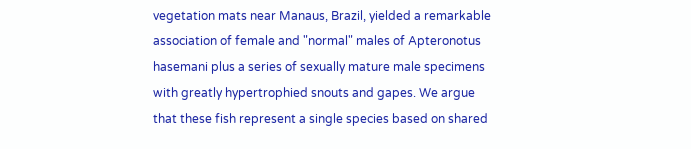vegetation mats near Manaus, Brazil, yielded a remarkable association of female and "normal" males of Apteronotus hasemani plus a series of sexually mature male specimens with greatly hypertrophied snouts and gapes. We argue that these fish represent a single species based on shared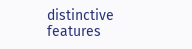distinctive features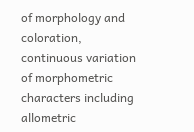of morphology and coloration, continuous variation of morphometric characters including allometric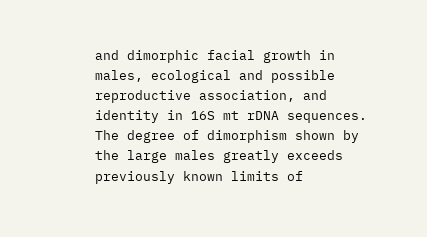and dimorphic facial growth in males, ecological and possible reproductive association, and identity in 16S mt rDNA sequences. The degree of dimorphism shown by the large males greatly exceeds previously known limits of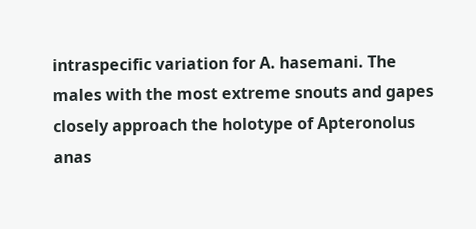intraspecific variation for A. hasemani. The males with the most extreme snouts and gapes closely approach the holotype of Apteronolus anas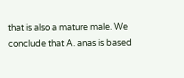that is also a mature male. We conclude that A. anas is based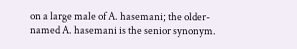on a large male of A. hasemani; the older-named A. hasemani is the senior synonym.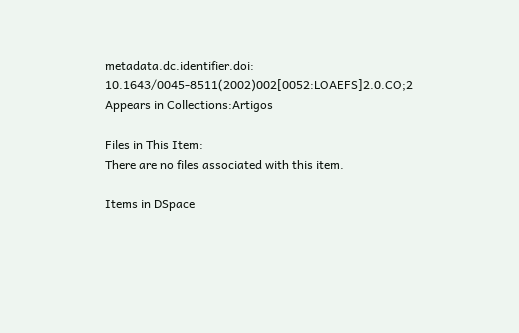metadata.dc.identifier.doi: 10.1643/0045-8511(2002)002[0052:LOAEFS]2.0.CO;2
Appears in Collections:Artigos

Files in This Item:
There are no files associated with this item.

Items in DSpace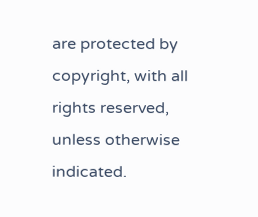are protected by copyright, with all rights reserved, unless otherwise indicated.